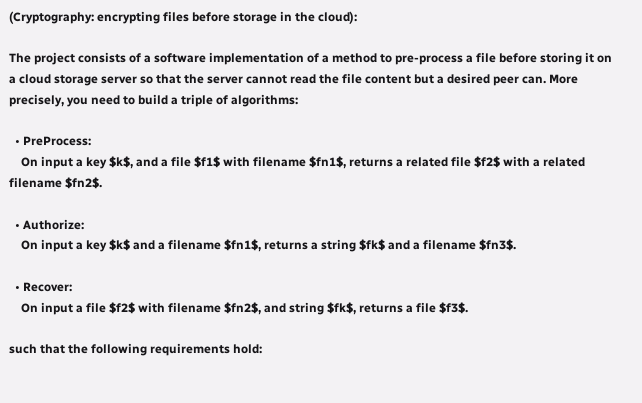(Cryptography: encrypting files before storage in the cloud):

The project consists of a software implementation of a method to pre-process a file before storing it on a cloud storage server so that the server cannot read the file content but a desired peer can. More precisely, you need to build a triple of algorithms:

  • PreProcess:
    On input a key $k$, and a file $f1$ with filename $fn1$, returns a related file $f2$ with a related filename $fn2$.

  • Authorize:
    On input a key $k$ and a filename $fn1$, returns a string $fk$ and a filename $fn3$.

  • Recover:
    On input a file $f2$ with filename $fn2$, and string $fk$, returns a file $f3$.

such that the following requirements hold: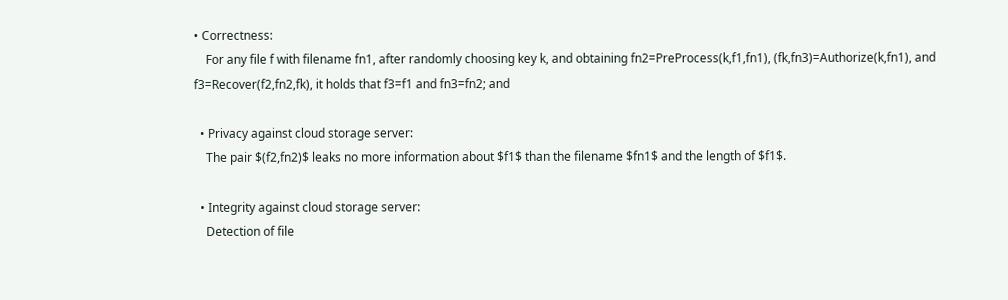• Correctness:
    For any file f with filename fn1, after randomly choosing key k, and obtaining fn2=PreProcess(k,f1,fn1), (fk,fn3)=Authorize(k,fn1), and f3=Recover(f2,fn2,fk), it holds that f3=f1 and fn3=fn2; and

  • Privacy against cloud storage server:
    The pair $(f2,fn2)$ leaks no more information about $f1$ than the filename $fn1$ and the length of $f1$.

  • Integrity against cloud storage server:
    Detection of file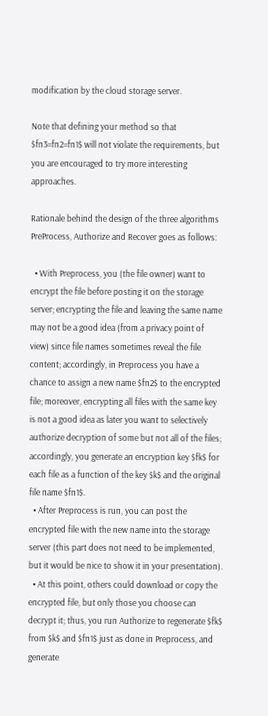modification by the cloud storage server.

Note that defining your method so that $fn3=fn2=fn1$ will not violate the requirements, but you are encouraged to try more interesting approaches.

Rationale behind the design of the three algorithms PreProcess, Authorize and Recover goes as follows:

  • With Preprocess, you (the file owner) want to encrypt the file before posting it on the storage server; encrypting the file and leaving the same name may not be a good idea (from a privacy point of view) since file names sometimes reveal the file content; accordingly, in Preprocess you have a chance to assign a new name $fn2$ to the encrypted file; moreover, encrypting all files with the same key is not a good idea as later you want to selectively authorize decryption of some but not all of the files; accordingly, you generate an encryption key $fk$ for each file as a function of the key $k$ and the original file name $fn1$.
  • After Preprocess is run, you can post the encrypted file with the new name into the storage server (this part does not need to be implemented, but it would be nice to show it in your presentation).
  • At this point, others could download or copy the encrypted file, but only those you choose can decrypt it; thus, you run Authorize to regenerate $fk$ from $k$ and $fn1$ just as done in Preprocess, and generate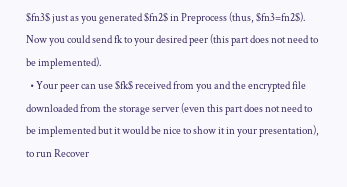$fn3$ just as you generated $fn2$ in Preprocess (thus, $fn3=fn2$). Now you could send fk to your desired peer (this part does not need to be implemented).
  • Your peer can use $fk$ received from you and the encrypted file downloaded from the storage server (even this part does not need to be implemented but it would be nice to show it in your presentation), to run Recover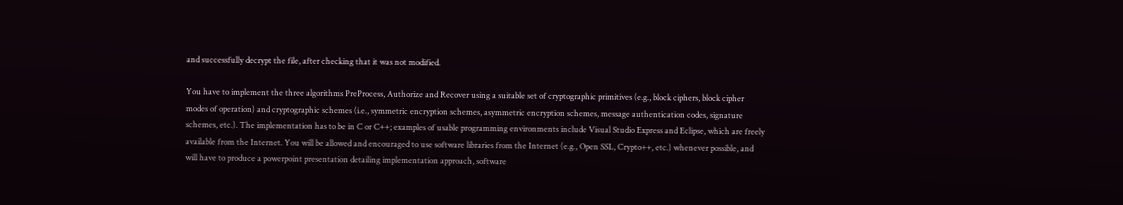and successfully decrypt the file, after checking that it was not modified.

You have to implement the three algorithms PreProcess, Authorize and Recover using a suitable set of cryptographic primitives (e.g., block ciphers, block cipher modes of operation) and cryptographic schemes (i.e., symmetric encryption schemes, asymmetric encryption schemes, message authentication codes, signature schemes, etc.). The implementation has to be in C or C++; examples of usable programming environments include Visual Studio Express and Eclipse, which are freely available from the Internet. You will be allowed and encouraged to use software libraries from the Internet (e.g., Open SSL, Crypto++, etc.) whenever possible, and will have to produce a powerpoint presentation detailing implementation approach, software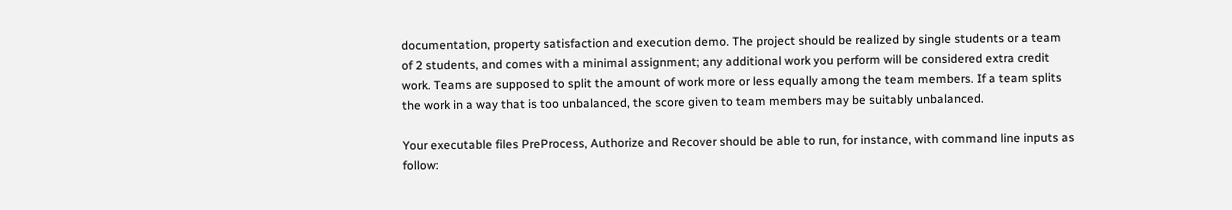documentation, property satisfaction and execution demo. The project should be realized by single students or a team of 2 students, and comes with a minimal assignment; any additional work you perform will be considered extra credit work. Teams are supposed to split the amount of work more or less equally among the team members. If a team splits the work in a way that is too unbalanced, the score given to team members may be suitably unbalanced.

Your executable files PreProcess, Authorize and Recover should be able to run, for instance, with command line inputs as follow: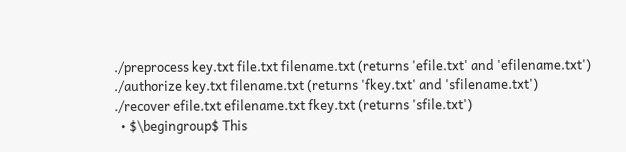./preprocess key.txt file.txt filename.txt (returns 'efile.txt' and 'efilename.txt')
./authorize key.txt filename.txt (returns 'fkey.txt' and 'sfilename.txt')
./recover efile.txt efilename.txt fkey.txt (returns 'sfile.txt')
  • $\begingroup$ This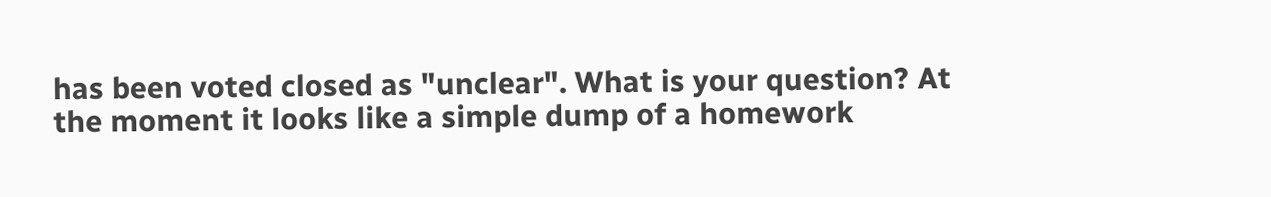has been voted closed as "unclear". What is your question? At the moment it looks like a simple dump of a homework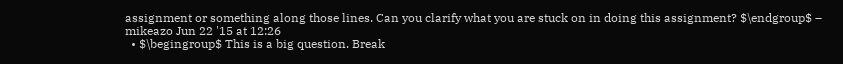assignment or something along those lines. Can you clarify what you are stuck on in doing this assignment? $\endgroup$ – mikeazo Jun 22 '15 at 12:26
  • $\begingroup$ This is a big question. Break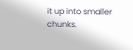it up into smaller chunks.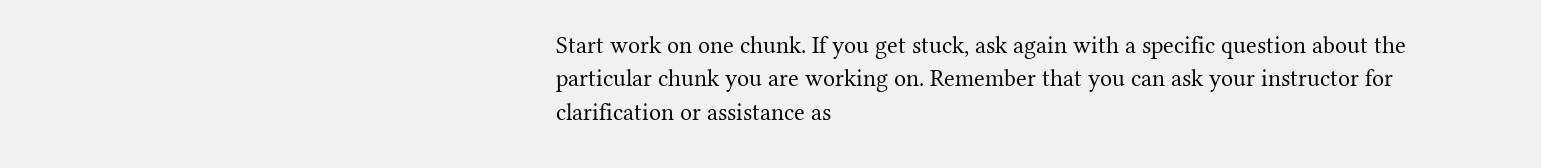Start work on one chunk. If you get stuck, ask again with a specific question about the particular chunk you are working on. Remember that you can ask your instructor for clarification or assistance as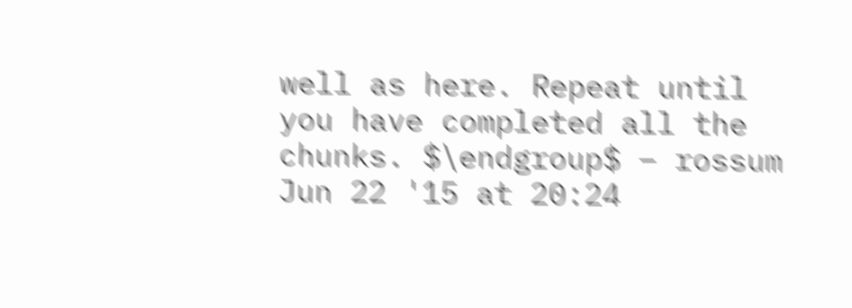well as here. Repeat until you have completed all the chunks. $\endgroup$ – rossum Jun 22 '15 at 20:24